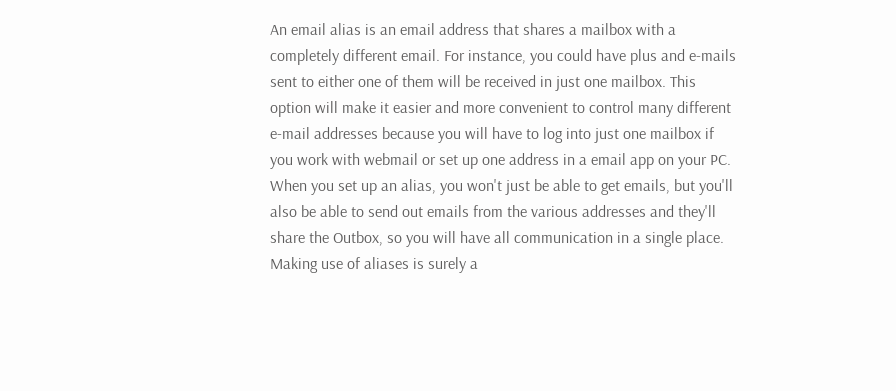An email alias is an email address that shares a mailbox with a completely different email. For instance, you could have plus and e-mails sent to either one of them will be received in just one mailbox. This option will make it easier and more convenient to control many different e-mail addresses because you will have to log into just one mailbox if you work with webmail or set up one address in a email app on your PC. When you set up an alias, you won't just be able to get emails, but you'll also be able to send out emails from the various addresses and they'll share the Outbox, so you will have all communication in a single place. Making use of aliases is surely a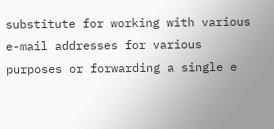substitute for working with various e-mail addresses for various purposes or forwarding a single e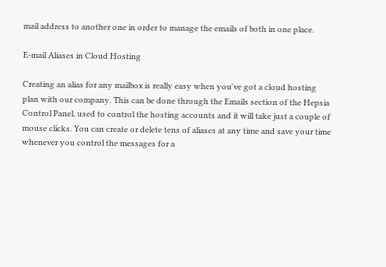mail address to another one in order to manage the emails of both in one place.

E-mail Aliases in Cloud Hosting

Creating an alias for any mailbox is really easy when you've got a cloud hosting plan with our company. This can be done through the Emails section of the Hepsia Control Panel, used to control the hosting accounts and it will take just a couple of mouse clicks. You can create or delete tens of aliases at any time and save your time whenever you control the messages for a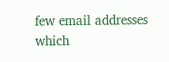few email addresses which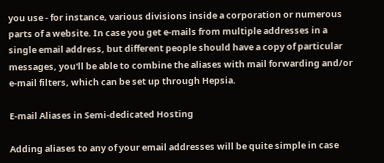you use - for instance, various divisions inside a corporation or numerous parts of a website. In case you get e-mails from multiple addresses in a single email address, but different people should have a copy of particular messages, you'll be able to combine the aliases with mail forwarding and/or e-mail filters, which can be set up through Hepsia.

E-mail Aliases in Semi-dedicated Hosting

Adding aliases to any of your email addresses will be quite simple in case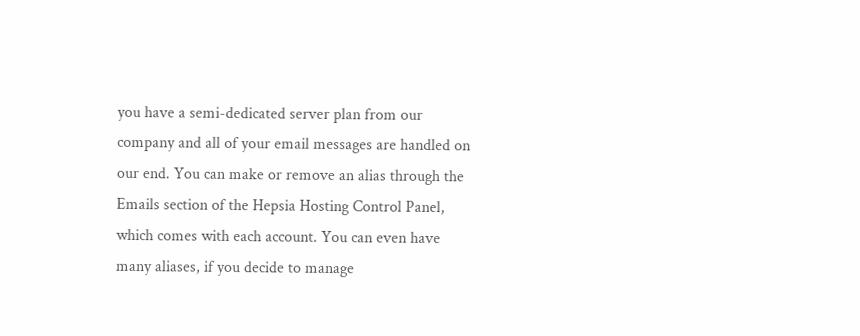you have a semi-dedicated server plan from our company and all of your email messages are handled on our end. You can make or remove an alias through the Emails section of the Hepsia Hosting Control Panel, which comes with each account. You can even have many aliases, if you decide to manage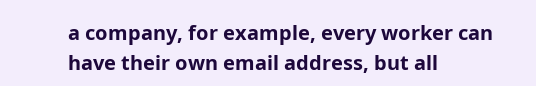a company, for example, every worker can have their own email address, but all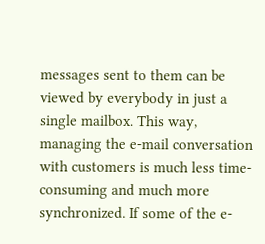messages sent to them can be viewed by everybody in just a single mailbox. This way, managing the e-mail conversation with customers is much less time-consuming and much more synchronized. If some of the e-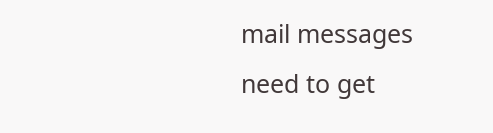mail messages need to get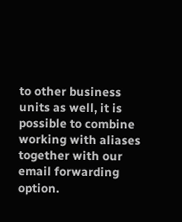to other business units as well, it is possible to combine working with aliases together with our email forwarding option.